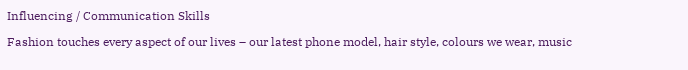Influencing / Communication Skills

Fashion touches every aspect of our lives – our latest phone model, hair style, colours we wear, music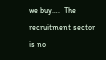we buy….  The recruitment sector is no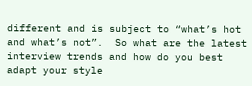different and is subject to “what’s hot and what’s not”.  So what are the latest interview trends and how do you best adapt your style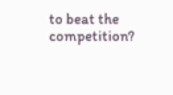to beat the competition?